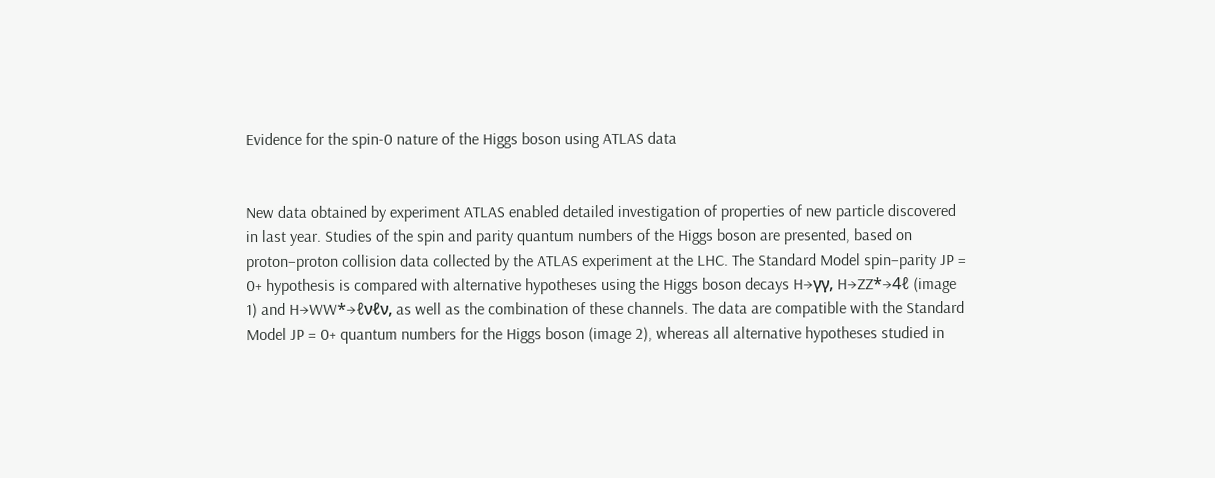Evidence for the spin-0 nature of the Higgs boson using ATLAS data


New data obtained by experiment ATLAS enabled detailed investigation of properties of new particle discovered in last year. Studies of the spin and parity quantum numbers of the Higgs boson are presented, based on proton–proton collision data collected by the ATLAS experiment at the LHC. The Standard Model spin–parity JP = 0+ hypothesis is compared with alternative hypotheses using the Higgs boson decays H→γγ, H→ZZ*→4ℓ (image 1) and H→WW*→ℓνℓν, as well as the combination of these channels. The data are compatible with the Standard Model JP = 0+ quantum numbers for the Higgs boson (image 2), whereas all alternative hypotheses studied in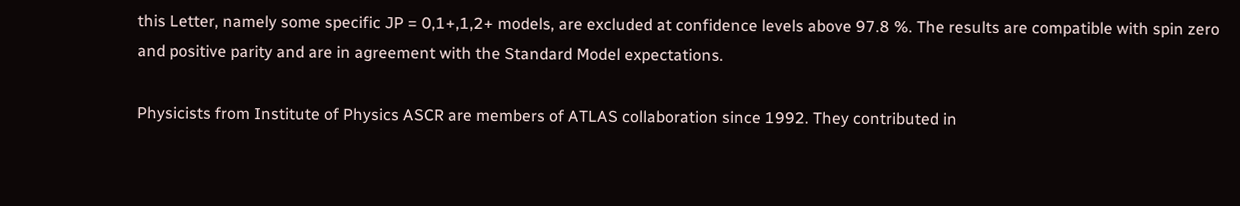this Letter, namely some specific JP = 0,1+,1,2+ models, are excluded at confidence levels above 97.8 %. The results are compatible with spin zero and positive parity and are in agreement with the Standard Model expectations.

Physicists from Institute of Physics ASCR are members of ATLAS collaboration since 1992. They contributed in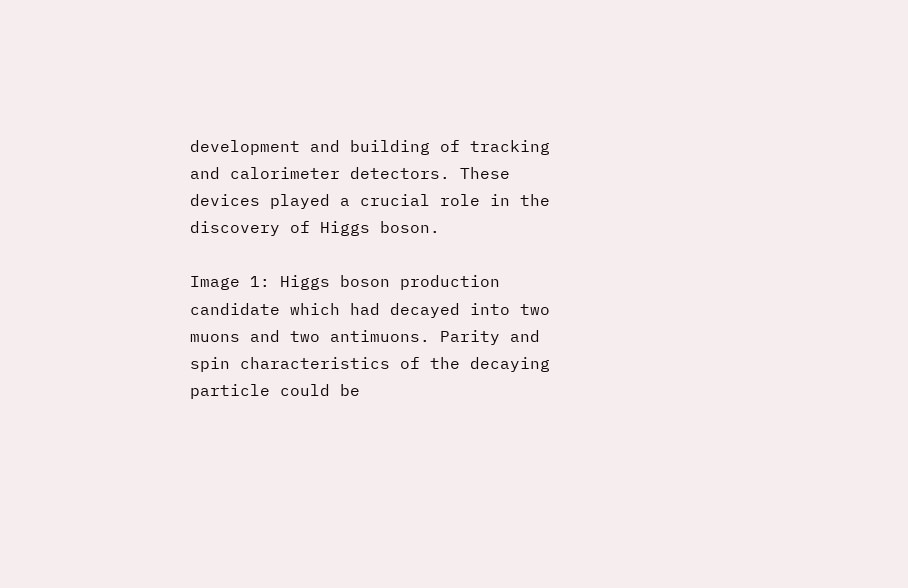development and building of tracking and calorimeter detectors. These devices played a crucial role in the discovery of Higgs boson.

Image 1: Higgs boson production candidate which had decayed into two muons and two antimuons. Parity and spin characteristics of the decaying particle could be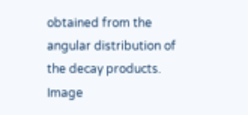obtained from the angular distribution of the decay products.
Image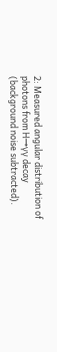2: Measured angular distribution of photons from H→γγ decay (background noise subtracted).